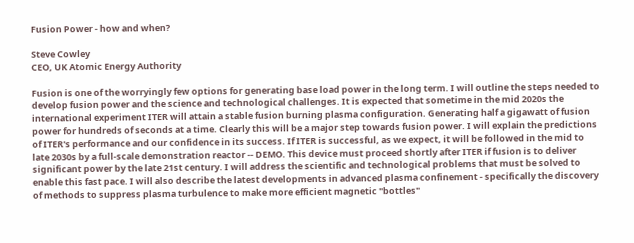Fusion Power - how and when?

Steve Cowley
CEO, UK Atomic Energy Authority

Fusion is one of the worryingly few options for generating base load power in the long term. I will outline the steps needed to develop fusion power and the science and technological challenges. It is expected that sometime in the mid 2020s the international experiment ITER will attain a stable fusion burning plasma configuration. Generating half a gigawatt of fusion power for hundreds of seconds at a time. Clearly this will be a major step towards fusion power. I will explain the predictions of ITER's performance and our confidence in its success. If ITER is successful, as we expect, it will be followed in the mid to late 2030s by a full-scale demonstration reactor -- DEMO. This device must proceed shortly after ITER if fusion is to deliver significant power by the late 21st century. I will address the scientific and technological problems that must be solved to enable this fast pace. I will also describe the latest developments in advanced plasma confinement - specifically the discovery of methods to suppress plasma turbulence to make more efficient magnetic "bottles"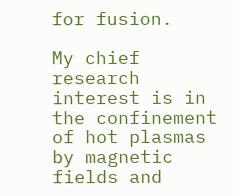for fusion.

My chief research interest is in the confinement of hot plasmas by magnetic fields and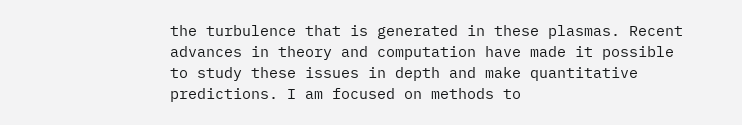the turbulence that is generated in these plasmas. Recent advances in theory and computation have made it possible to study these issues in depth and make quantitative predictions. I am focused on methods to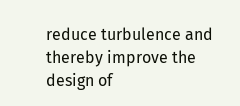reduce turbulence and thereby improve the design of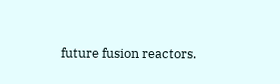future fusion reactors.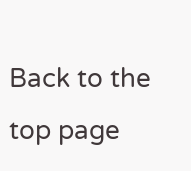Back to the top page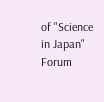of "Science in Japan" Forum